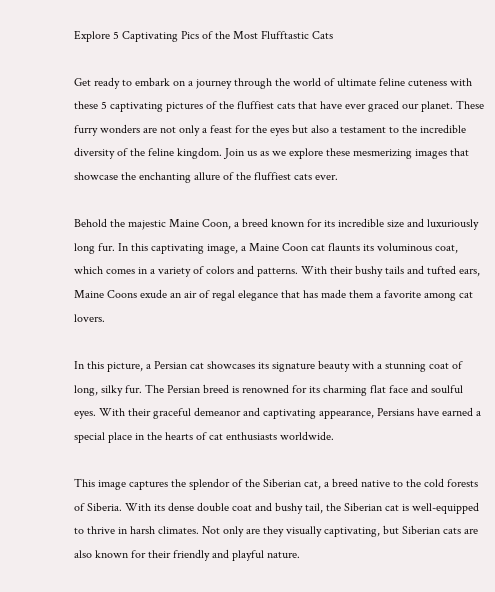Explore 5 Captivating Pics of the Most Flufftastic Cats

Get ready to embark on a journey through the world of ultimate feline cuteness with these 5 captivating pictures of the fluffiest cats that have ever graced our planet. These furry wonders are not only a feast for the eyes but also a testament to the incredible diversity of the feline kingdom. Join us as we explore these mesmerizing images that showcase the enchanting allure of the fluffiest cats ever.

Behold the majestic Maine Coon, a breed known for its incredible size and luxuriously long fur. In this captivating image, a Maine Coon cat flaunts its voluminous coat, which comes in a variety of colors and patterns. With their bushy tails and tufted ears, Maine Coons exude an air of regal elegance that has made them a favorite among cat lovers.

In this picture, a Persian cat showcases its signature beauty with a stunning coat of long, silky fur. The Persian breed is renowned for its charming flat face and soulful eyes. With their graceful demeanor and captivating appearance, Persians have earned a special place in the hearts of cat enthusiasts worldwide.

This image captures the splendor of the Siberian cat, a breed native to the cold forests of Siberia. With its dense double coat and bushy tail, the Siberian cat is well-equipped to thrive in harsh climates. Not only are they visually captivating, but Siberian cats are also known for their friendly and playful nature.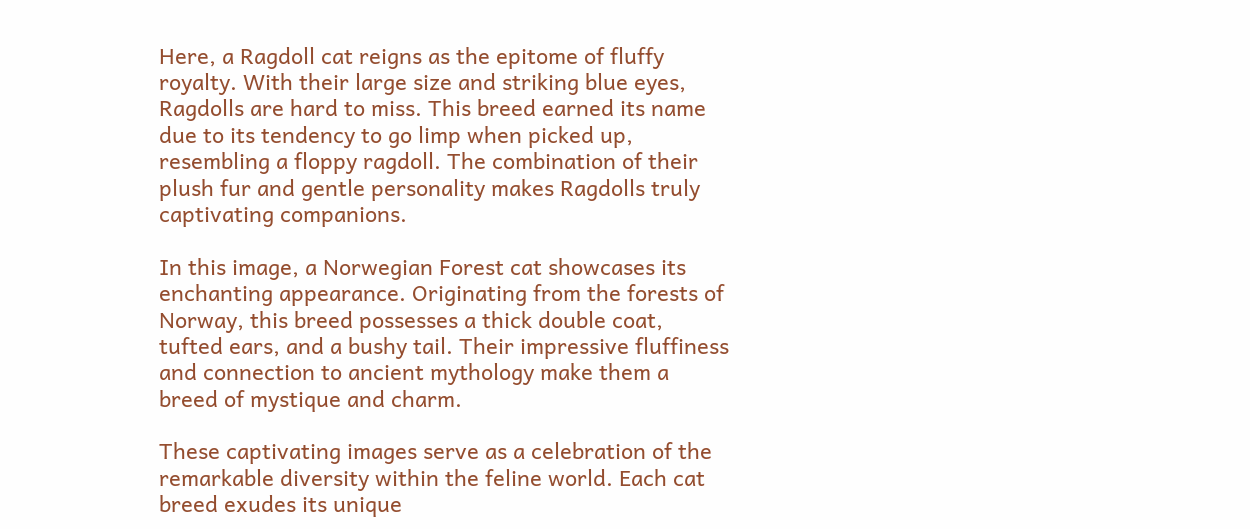Here, a Ragdoll cat reigns as the epitome of fluffy royalty. With their large size and striking blue eyes, Ragdolls are hard to miss. This breed earned its name due to its tendency to go limp when picked up, resembling a floppy ragdoll. The combination of their plush fur and gentle personality makes Ragdolls truly captivating companions.

In this image, a Norwegian Forest cat showcases its enchanting appearance. Originating from the forests of Norway, this breed possesses a thick double coat, tufted ears, and a bushy tail. Their impressive fluffiness and connection to ancient mythology make them a breed of mystique and charm.

These captivating images serve as a celebration of the remarkable diversity within the feline world. Each cat breed exudes its unique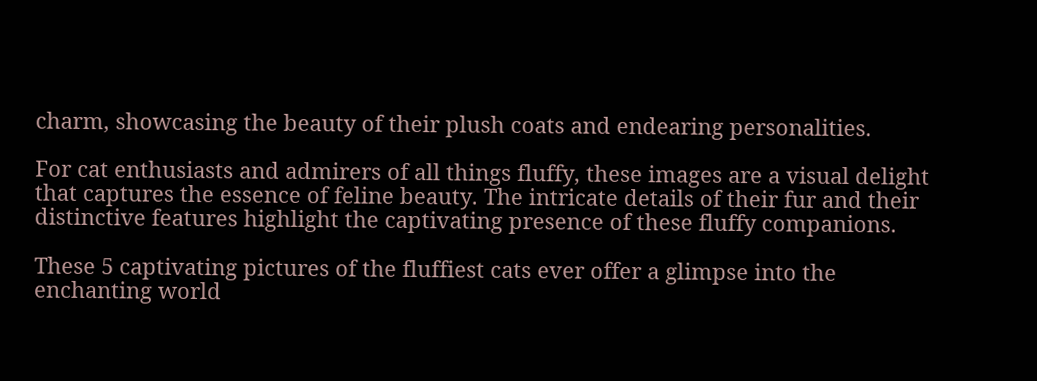charm, showcasing the beauty of their plush coats and endearing personalities.

For cat enthusiasts and admirers of all things fluffy, these images are a visual delight that captures the essence of feline beauty. The intricate details of their fur and their distinctive features highlight the captivating presence of these fluffy companions.

These 5 captivating pictures of the fluffiest cats ever offer a glimpse into the enchanting world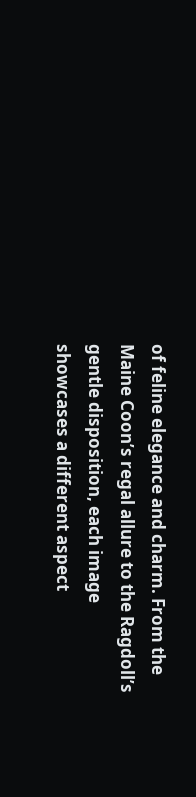of feline elegance and charm. From the Maine Coon’s regal allure to the Ragdoll’s gentle disposition, each image showcases a different aspect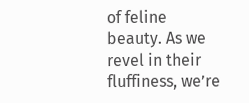of feline beauty. As we revel in their fluffiness, we’re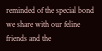reminded of the special bond we share with our feline friends and the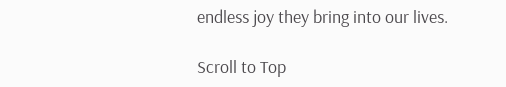endless joy they bring into our lives.

Scroll to Top